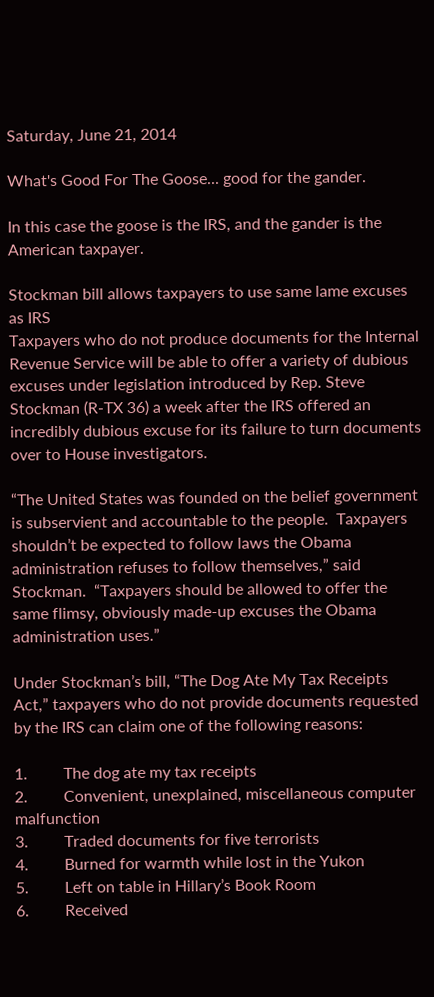Saturday, June 21, 2014

What's Good For The Goose... good for the gander.

In this case the goose is the IRS, and the gander is the American taxpayer.

Stockman bill allows taxpayers to use same lame excuses as IRS
Taxpayers who do not produce documents for the Internal Revenue Service will be able to offer a variety of dubious excuses under legislation introduced by Rep. Steve Stockman (R-TX 36) a week after the IRS offered an incredibly dubious excuse for its failure to turn documents over to House investigators.

“The United States was founded on the belief government is subservient and accountable to the people.  Taxpayers shouldn’t be expected to follow laws the Obama administration refuses to follow themselves,” said Stockman.  “Taxpayers should be allowed to offer the same flimsy, obviously made-up excuses the Obama administration uses.”

Under Stockman’s bill, “The Dog Ate My Tax Receipts Act,” taxpayers who do not provide documents requested by the IRS can claim one of the following reasons:

1.         The dog ate my tax receipts
2.         Convenient, unexplained, miscellaneous computer malfunction
3.         Traded documents for five terrorists
4.         Burned for warmth while lost in the Yukon
5.         Left on table in Hillary’s Book Room
6.         Received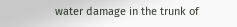water damage in the trunk of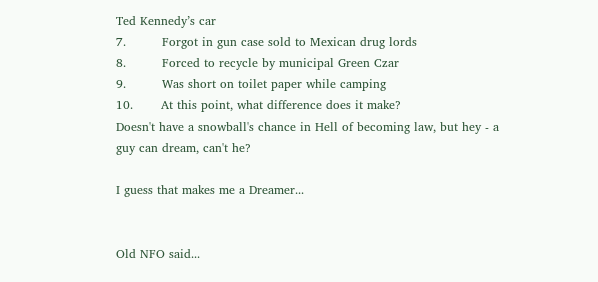Ted Kennedy’s car
7.         Forgot in gun case sold to Mexican drug lords
8.         Forced to recycle by municipal Green Czar
9.         Was short on toilet paper while camping
10.       At this point, what difference does it make?
Doesn't have a snowball's chance in Hell of becoming law, but hey - a guy can dream, can't he?

I guess that makes me a Dreamer...


Old NFO said...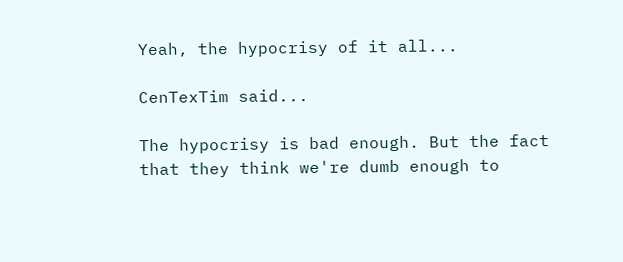Yeah, the hypocrisy of it all...

CenTexTim said...

The hypocrisy is bad enough. But the fact that they think we're dumb enough to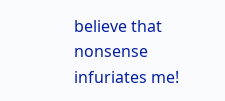believe that nonsense infuriates me!